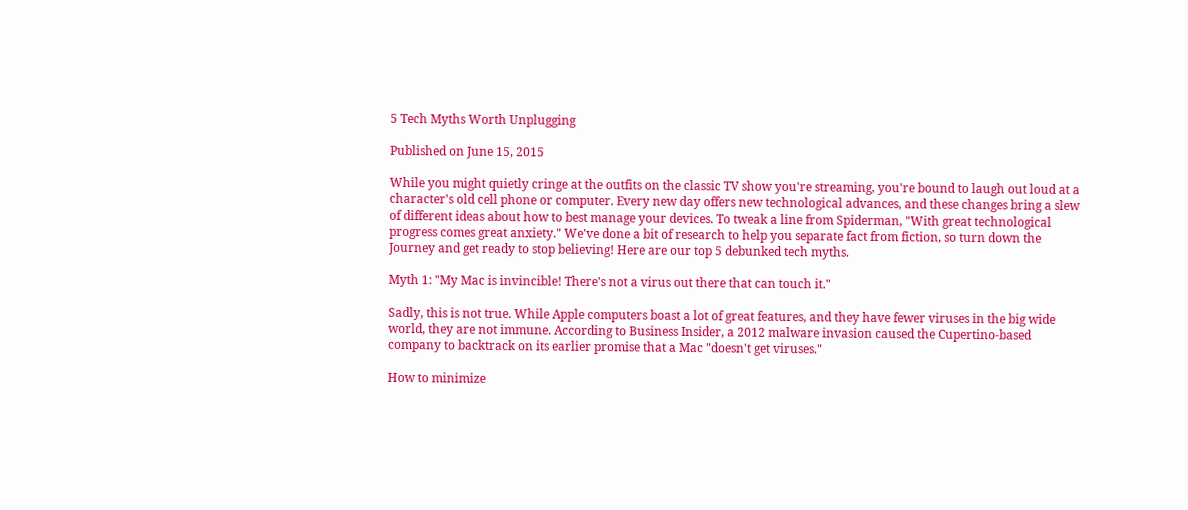5 Tech Myths Worth Unplugging

Published on June 15, 2015

While you might quietly cringe at the outfits on the classic TV show you're streaming, you're bound to laugh out loud at a character's old cell phone or computer. Every new day offers new technological advances, and these changes bring a slew of different ideas about how to best manage your devices. To tweak a line from Spiderman, "With great technological progress comes great anxiety." We've done a bit of research to help you separate fact from fiction, so turn down the Journey and get ready to stop believing! Here are our top 5 debunked tech myths.

Myth 1: "My Mac is invincible! There's not a virus out there that can touch it."

Sadly, this is not true. While Apple computers boast a lot of great features, and they have fewer viruses in the big wide world, they are not immune. According to Business Insider, a 2012 malware invasion caused the Cupertino-based company to backtrack on its earlier promise that a Mac "doesn't get viruses."

How to minimize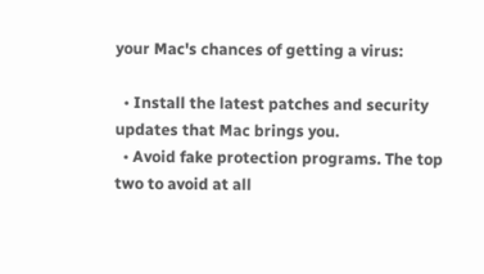your Mac's chances of getting a virus:

  • Install the latest patches and security updates that Mac brings you.
  • Avoid fake protection programs. The top two to avoid at all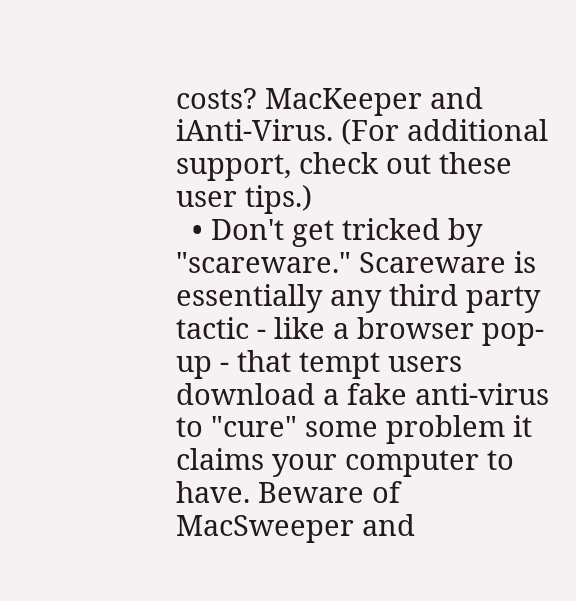costs? MacKeeper and iAnti-Virus. (For additional support, check out these user tips.)
  • Don't get tricked by "scareware." Scareware is essentially any third party tactic - like a browser pop-up - that tempt users download a fake anti-virus to "cure" some problem it claims your computer to have. Beware of MacSweeper and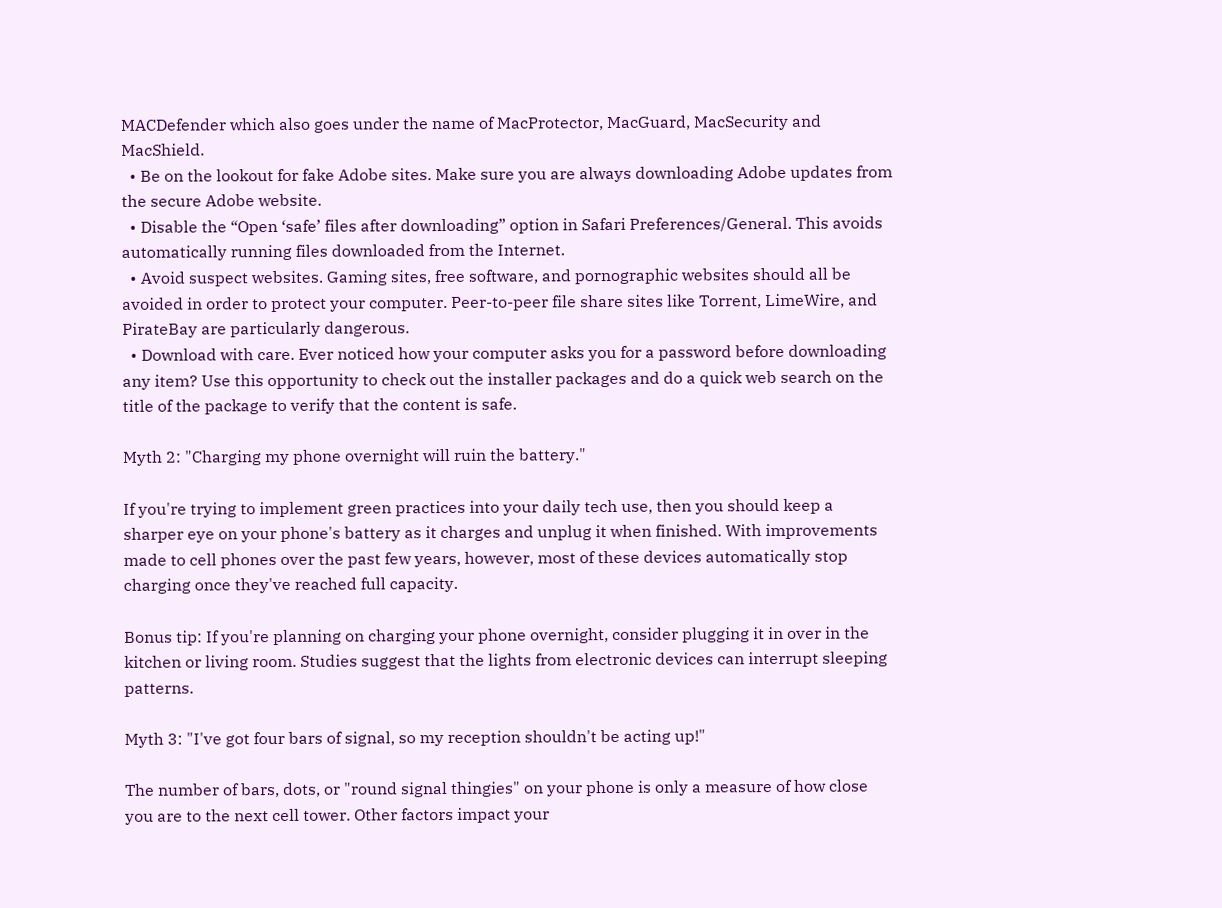MACDefender which also goes under the name of MacProtector, MacGuard, MacSecurity and MacShield.
  • Be on the lookout for fake Adobe sites. Make sure you are always downloading Adobe updates from the secure Adobe website.
  • Disable the “Open ‘safe’ files after downloading” option in Safari Preferences/General. This avoids automatically running files downloaded from the Internet.
  • Avoid suspect websites. Gaming sites, free software, and pornographic websites should all be avoided in order to protect your computer. Peer-to-peer file share sites like Torrent, LimeWire, and PirateBay are particularly dangerous.
  • Download with care. Ever noticed how your computer asks you for a password before downloading any item? Use this opportunity to check out the installer packages and do a quick web search on the title of the package to verify that the content is safe.

Myth 2: "Charging my phone overnight will ruin the battery."

If you're trying to implement green practices into your daily tech use, then you should keep a sharper eye on your phone's battery as it charges and unplug it when finished. With improvements made to cell phones over the past few years, however, most of these devices automatically stop charging once they've reached full capacity.

Bonus tip: If you're planning on charging your phone overnight, consider plugging it in over in the kitchen or living room. Studies suggest that the lights from electronic devices can interrupt sleeping patterns.

Myth 3: "I've got four bars of signal, so my reception shouldn't be acting up!"

The number of bars, dots, or "round signal thingies" on your phone is only a measure of how close you are to the next cell tower. Other factors impact your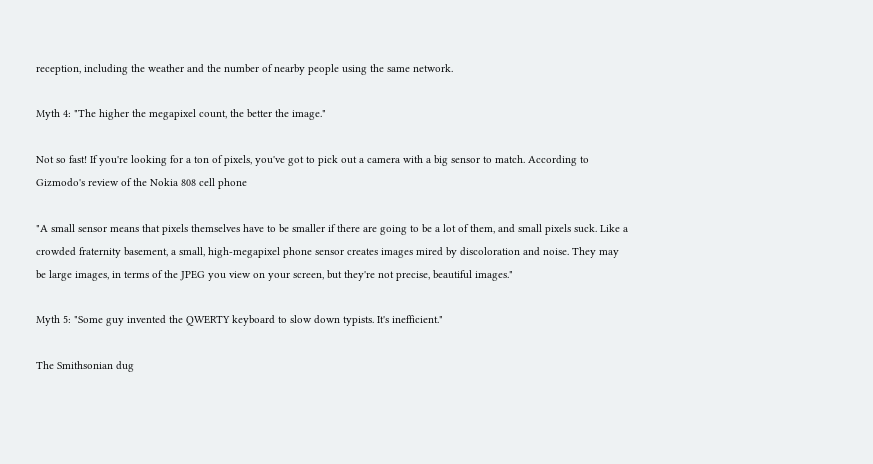reception, including the weather and the number of nearby people using the same network.

Myth 4: "The higher the megapixel count, the better the image."

Not so fast! If you're looking for a ton of pixels, you've got to pick out a camera with a big sensor to match. According to Gizmodo's review of the Nokia 808 cell phone

"A small sensor means that pixels themselves have to be smaller if there are going to be a lot of them, and small pixels suck. Like a crowded fraternity basement, a small, high-megapixel phone sensor creates images mired by discoloration and noise. They may be large images, in terms of the JPEG you view on your screen, but they're not precise, beautiful images."

Myth 5: "Some guy invented the QWERTY keyboard to slow down typists. It's inefficient."

The Smithsonian dug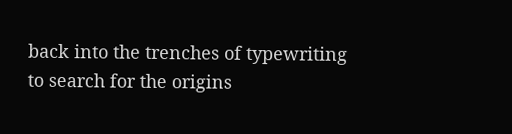back into the trenches of typewriting to search for the origins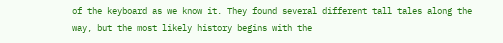of the keyboard as we know it. They found several different tall tales along the way, but the most likely history begins with the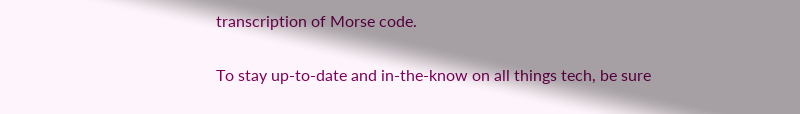transcription of Morse code.

To stay up-to-date and in-the-know on all things tech, be sure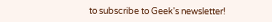to subscribe to Geek's newsletter!